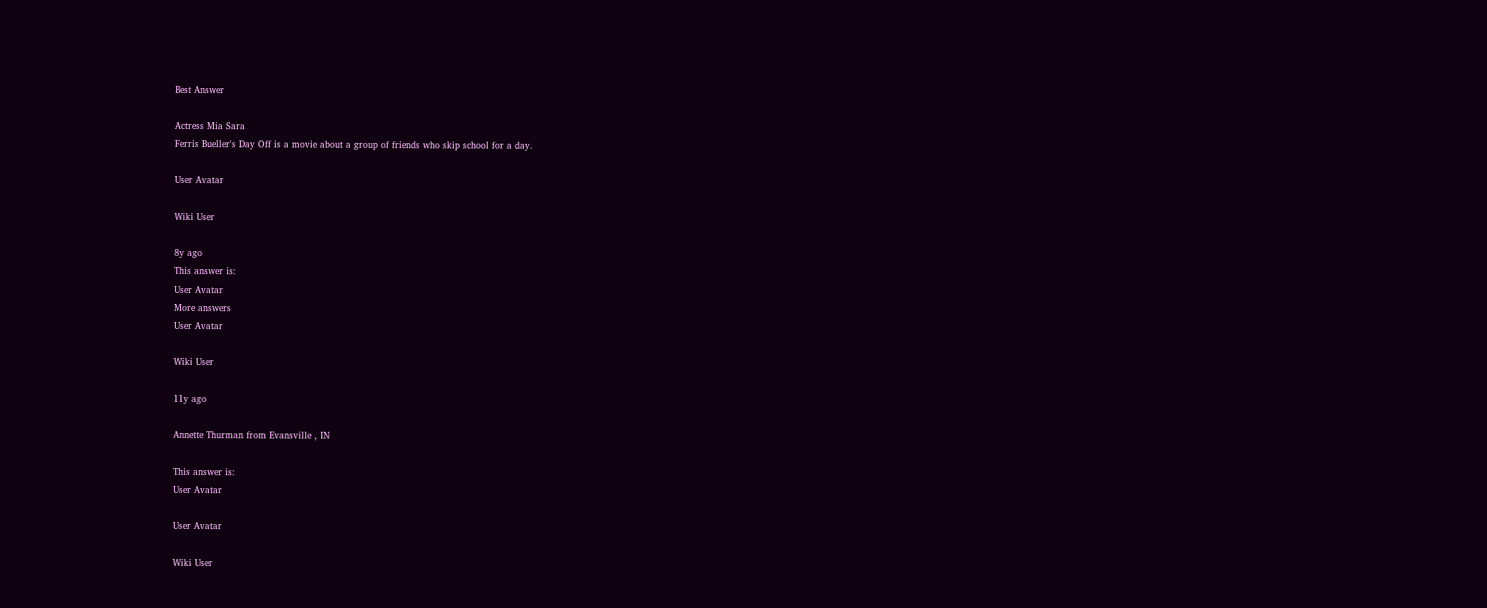Best Answer

Actress Mia Sara
Ferris Bueller's Day Off is a movie about a group of friends who skip school for a day.

User Avatar

Wiki User

8y ago
This answer is:
User Avatar
More answers
User Avatar

Wiki User

11y ago

Annette Thurman from Evansville , IN

This answer is:
User Avatar

User Avatar

Wiki User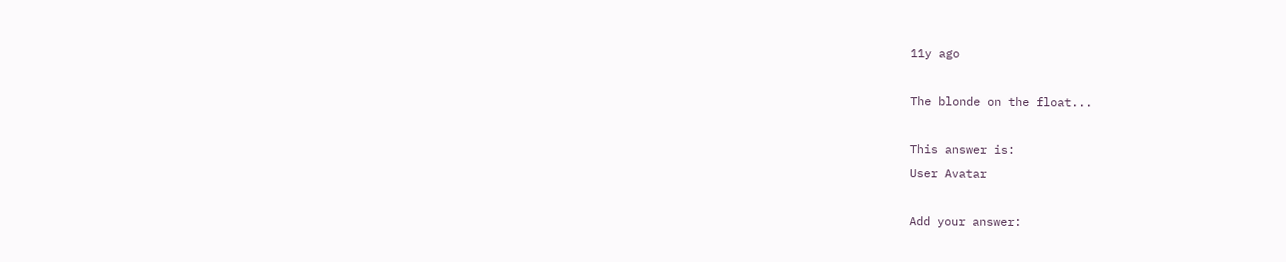11y ago

The blonde on the float...

This answer is:
User Avatar

Add your answer: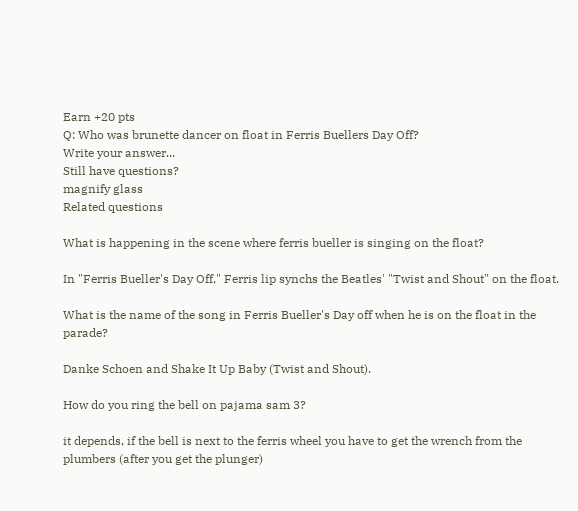Earn +20 pts
Q: Who was brunette dancer on float in Ferris Buellers Day Off?
Write your answer...
Still have questions?
magnify glass
Related questions

What is happening in the scene where ferris bueller is singing on the float?

In "Ferris Bueller's Day Off," Ferris lip synchs the Beatles' "Twist and Shout" on the float.

What is the name of the song in Ferris Bueller's Day off when he is on the float in the parade?

Danke Schoen and Shake It Up Baby (Twist and Shout).

How do you ring the bell on pajama sam 3?

it depends, if the bell is next to the ferris wheel you have to get the wrench from the plumbers (after you get the plunger)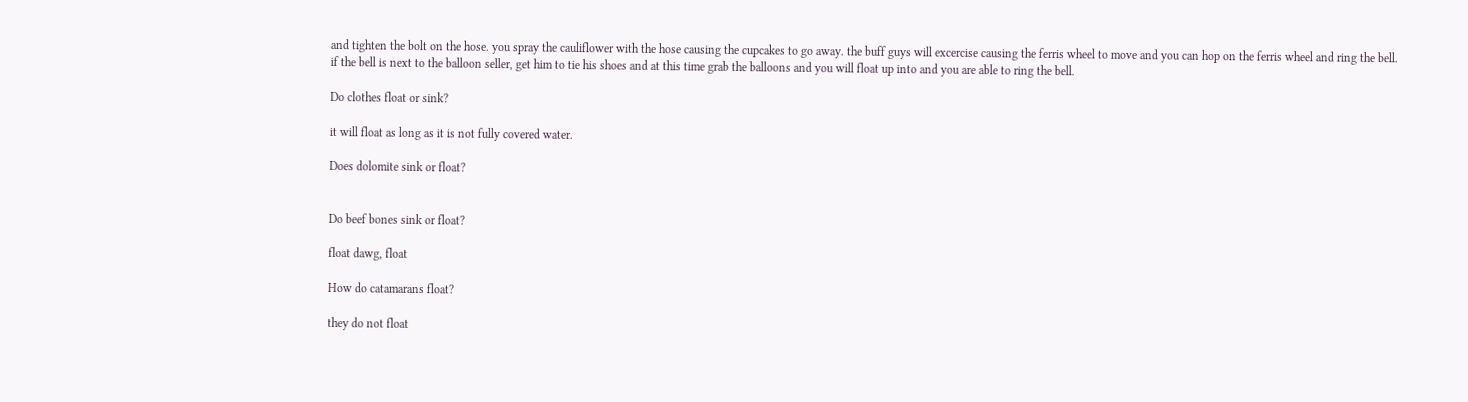and tighten the bolt on the hose. you spray the cauliflower with the hose causing the cupcakes to go away. the buff guys will excercise causing the ferris wheel to move and you can hop on the ferris wheel and ring the bell. if the bell is next to the balloon seller, get him to tie his shoes and at this time grab the balloons and you will float up into and you are able to ring the bell.

Do clothes float or sink?

it will float as long as it is not fully covered water.

Does dolomite sink or float?


Do beef bones sink or float?

float dawg, float

How do catamarans float?

they do not float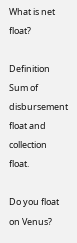What is net float?

Definition Sum of disbursement float and collection float.

Do you float on Venus?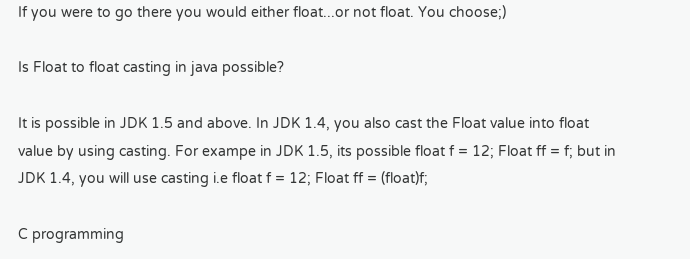If you were to go there you would either float...or not float. You choose;)

Is Float to float casting in java possible?

It is possible in JDK 1.5 and above. In JDK 1.4, you also cast the Float value into float value by using casting. For exampe in JDK 1.5, its possible float f = 12; Float ff = f; but in JDK 1.4, you will use casting i.e float f = 12; Float ff = (float)f;

C programming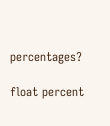percentages?

float percent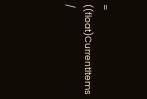= ((float)CurrentItems /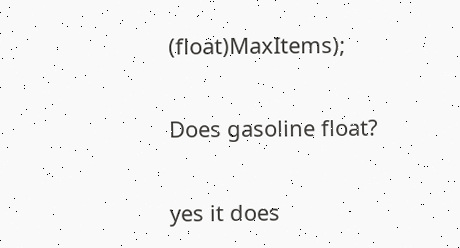(float)MaxItems);

Does gasoline float?

yes it does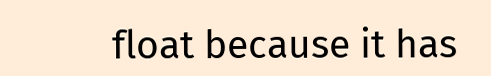float because it has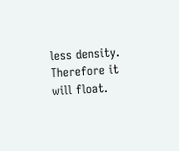less density. Therefore it will float.